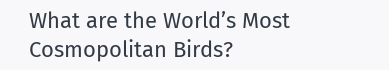What are the World’s Most Cosmopolitan Birds?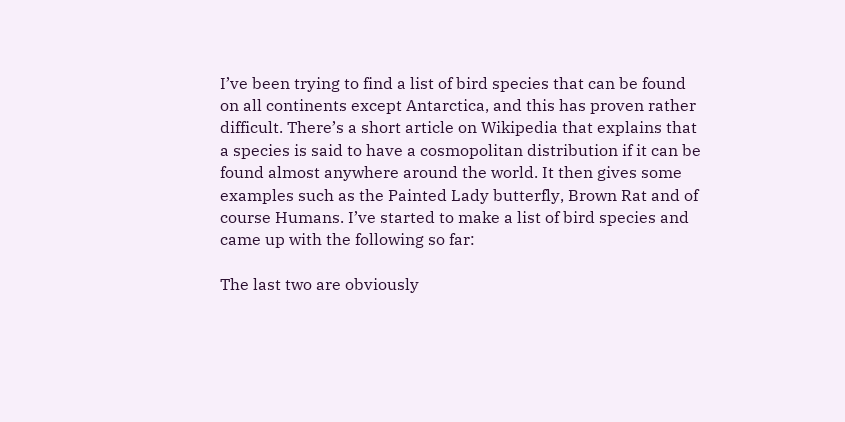I’ve been trying to find a list of bird species that can be found on all continents except Antarctica, and this has proven rather difficult. There’s a short article on Wikipedia that explains that a species is said to have a cosmopolitan distribution if it can be found almost anywhere around the world. It then gives some examples such as the Painted Lady butterfly, Brown Rat and of course Humans. I’ve started to make a list of bird species and came up with the following so far:

The last two are obviously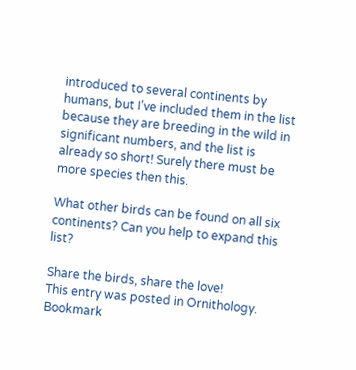introduced to several continents by humans, but I’ve included them in the list because they are breeding in the wild in significant numbers, and the list is already so short! Surely there must be more species then this.

What other birds can be found on all six continents? Can you help to expand this list?

Share the birds, share the love!
This entry was posted in Ornithology. Bookmark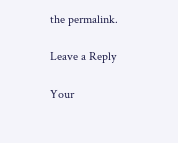the permalink.

Leave a Reply

Your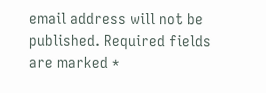email address will not be published. Required fields are marked *